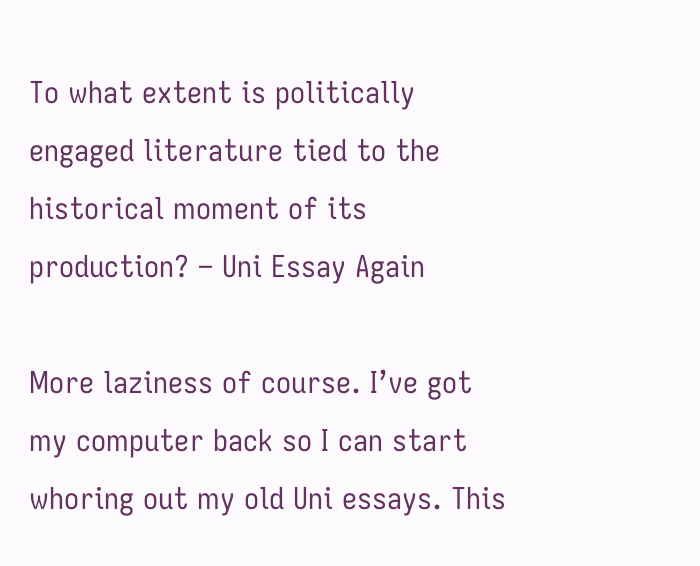To what extent is politically engaged literature tied to the historical moment of its production? – Uni Essay Again

More laziness of course. I’ve got my computer back so I can start whoring out my old Uni essays. This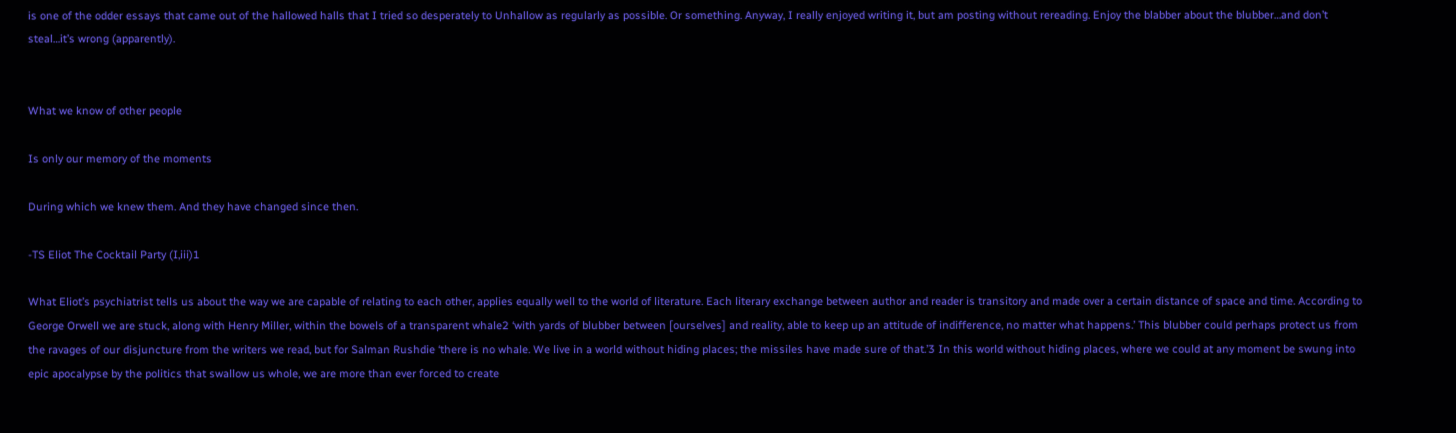is one of the odder essays that came out of the hallowed halls that I tried so desperately to Unhallow as regularly as possible. Or something. Anyway, I really enjoyed writing it, but am posting without rereading. Enjoy the blabber about the blubber…and don’t steal…it’s wrong (apparently).


What we know of other people

Is only our memory of the moments

During which we knew them. And they have changed since then.

-TS Eliot The Cocktail Party (I,iii)1

What Eliot’s psychiatrist tells us about the way we are capable of relating to each other, applies equally well to the world of literature. Each literary exchange between author and reader is transitory and made over a certain distance of space and time. According to George Orwell we are stuck, along with Henry Miller, within the bowels of a transparent whale2 ‘with yards of blubber between [ourselves] and reality, able to keep up an attitude of indifference, no matter what happens.’ This blubber could perhaps protect us from the ravages of our disjuncture from the writers we read, but for Salman Rushdie ‘there is no whale. We live in a world without hiding places; the missiles have made sure of that.’3 In this world without hiding places, where we could at any moment be swung into epic apocalypse by the politics that swallow us whole, we are more than ever forced to create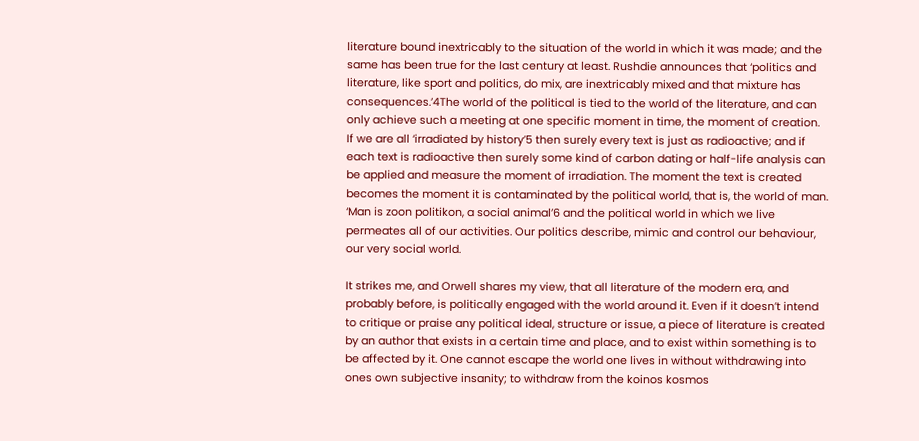literature bound inextricably to the situation of the world in which it was made; and the same has been true for the last century at least. Rushdie announces that ‘politics and literature, like sport and politics, do mix, are inextricably mixed and that mixture has consequences.’4The world of the political is tied to the world of the literature, and can only achieve such a meeting at one specific moment in time, the moment of creation. If we are all ‘irradiated by history’5 then surely every text is just as radioactive; and if each text is radioactive then surely some kind of carbon dating or half-life analysis can be applied and measure the moment of irradiation. The moment the text is created becomes the moment it is contaminated by the political world, that is, the world of man. ‘Man is zoon politikon, a social animal’6 and the political world in which we live permeates all of our activities. Our politics describe, mimic and control our behaviour, our very social world.

It strikes me, and Orwell shares my view, that all literature of the modern era, and probably before, is politically engaged with the world around it. Even if it doesn’t intend to critique or praise any political ideal, structure or issue, a piece of literature is created by an author that exists in a certain time and place, and to exist within something is to be affected by it. One cannot escape the world one lives in without withdrawing into ones own subjective insanity; to withdraw from the koinos kosmos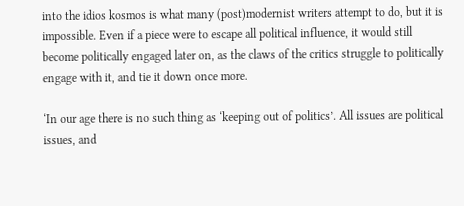into the idios kosmos is what many (post)modernist writers attempt to do, but it is impossible. Even if a piece were to escape all political influence, it would still become politically engaged later on, as the claws of the critics struggle to politically engage with it, and tie it down once more.

‘In our age there is no such thing as ‘keeping out of politics’. All issues are political issues, and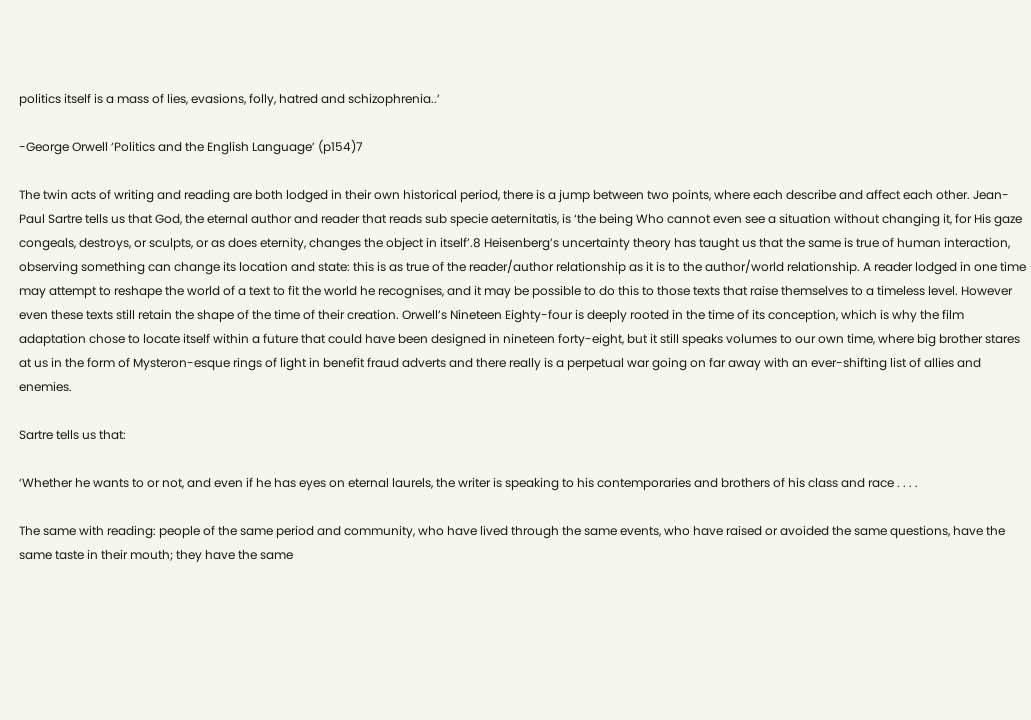politics itself is a mass of lies, evasions, folly, hatred and schizophrenia..’

-George Orwell ‘Politics and the English Language’ (p154)7

The twin acts of writing and reading are both lodged in their own historical period, there is a jump between two points, where each describe and affect each other. Jean-Paul Sartre tells us that God, the eternal author and reader that reads sub specie aeternitatis, is ‘the being Who cannot even see a situation without changing it, for His gaze congeals, destroys, or sculpts, or as does eternity, changes the object in itself’.8 Heisenberg’s uncertainty theory has taught us that the same is true of human interaction, observing something can change its location and state: this is as true of the reader/author relationship as it is to the author/world relationship. A reader lodged in one time may attempt to reshape the world of a text to fit the world he recognises, and it may be possible to do this to those texts that raise themselves to a timeless level. However even these texts still retain the shape of the time of their creation. Orwell’s Nineteen Eighty-four is deeply rooted in the time of its conception, which is why the film adaptation chose to locate itself within a future that could have been designed in nineteen forty-eight, but it still speaks volumes to our own time, where big brother stares at us in the form of Mysteron-esque rings of light in benefit fraud adverts and there really is a perpetual war going on far away with an ever-shifting list of allies and enemies.

Sartre tells us that:

‘Whether he wants to or not, and even if he has eyes on eternal laurels, the writer is speaking to his contemporaries and brothers of his class and race . . . .

The same with reading: people of the same period and community, who have lived through the same events, who have raised or avoided the same questions, have the same taste in their mouth; they have the same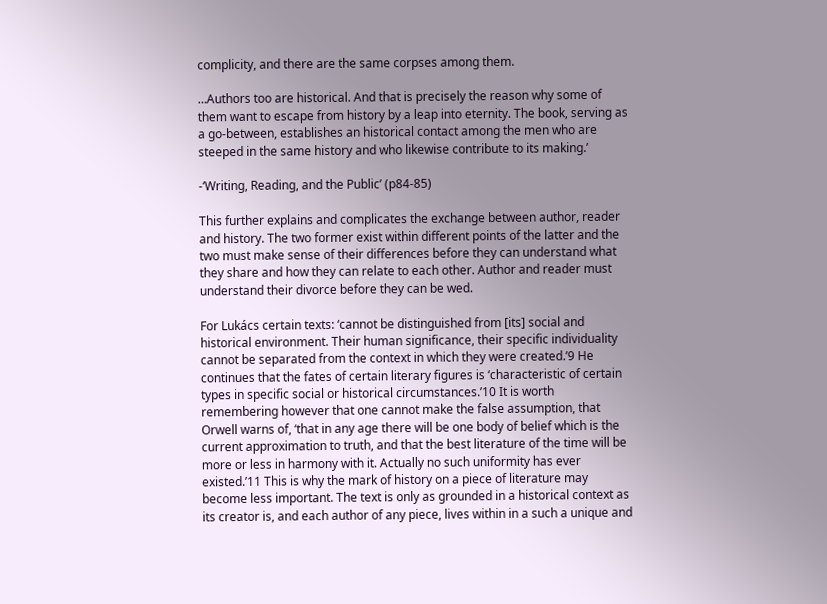complicity, and there are the same corpses among them.

…Authors too are historical. And that is precisely the reason why some of them want to escape from history by a leap into eternity. The book, serving as a go-between, establishes an historical contact among the men who are steeped in the same history and who likewise contribute to its making.’

-‘Writing, Reading, and the Public’ (p84-85)

This further explains and complicates the exchange between author, reader and history. The two former exist within different points of the latter and the two must make sense of their differences before they can understand what they share and how they can relate to each other. Author and reader must understand their divorce before they can be wed.

For Lukács certain texts: ‘cannot be distinguished from [its] social and historical environment. Their human significance, their specific individuality cannot be separated from the context in which they were created.’9 He continues that the fates of certain literary figures is ‘characteristic of certain types in specific social or historical circumstances.’10 It is worth remembering however that one cannot make the false assumption, that Orwell warns of, ‘that in any age there will be one body of belief which is the current approximation to truth, and that the best literature of the time will be more or less in harmony with it. Actually no such uniformity has ever existed.’11 This is why the mark of history on a piece of literature may become less important. The text is only as grounded in a historical context as its creator is, and each author of any piece, lives within in a such a unique and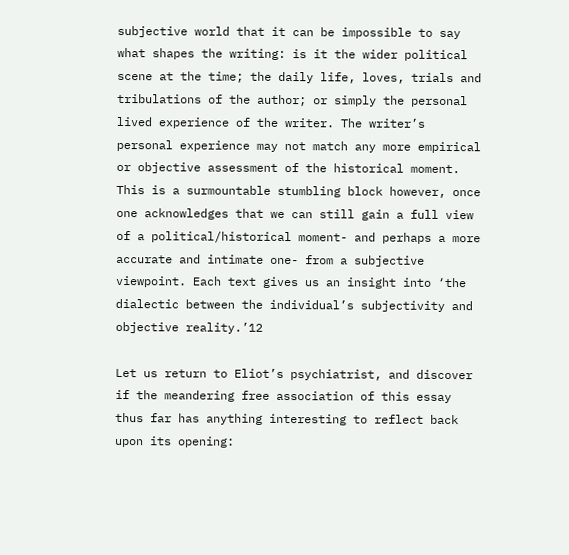subjective world that it can be impossible to say what shapes the writing: is it the wider political scene at the time; the daily life, loves, trials and tribulations of the author; or simply the personal lived experience of the writer. The writer’s personal experience may not match any more empirical or objective assessment of the historical moment. This is a surmountable stumbling block however, once one acknowledges that we can still gain a full view of a political/historical moment- and perhaps a more accurate and intimate one- from a subjective viewpoint. Each text gives us an insight into ‘the dialectic between the individual’s subjectivity and objective reality.’12

Let us return to Eliot’s psychiatrist, and discover if the meandering free association of this essay thus far has anything interesting to reflect back upon its opening: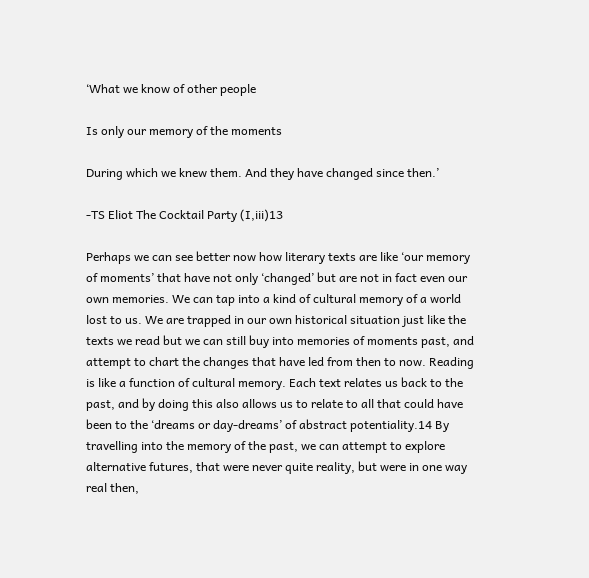‘What we know of other people

Is only our memory of the moments

During which we knew them. And they have changed since then.’

-TS Eliot The Cocktail Party (I,iii)13

Perhaps we can see better now how literary texts are like ‘our memory of moments’ that have not only ‘changed’ but are not in fact even our own memories. We can tap into a kind of cultural memory of a world lost to us. We are trapped in our own historical situation just like the texts we read but we can still buy into memories of moments past, and attempt to chart the changes that have led from then to now. Reading is like a function of cultural memory. Each text relates us back to the past, and by doing this also allows us to relate to all that could have been to the ‘dreams or day-dreams’ of abstract potentiality.14 By travelling into the memory of the past, we can attempt to explore alternative futures, that were never quite reality, but were in one way real then,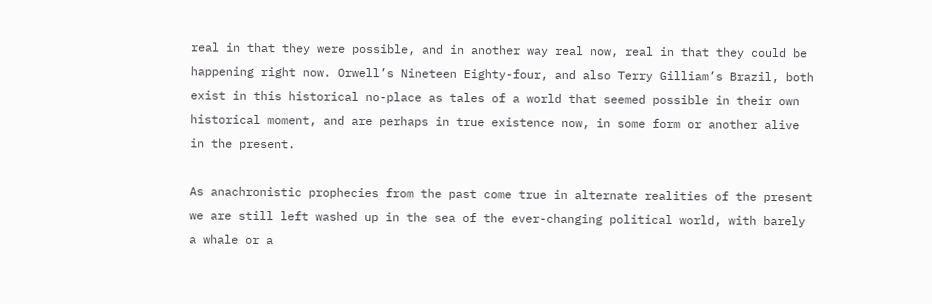real in that they were possible, and in another way real now, real in that they could be happening right now. Orwell’s Nineteen Eighty-four, and also Terry Gilliam’s Brazil, both exist in this historical no-place as tales of a world that seemed possible in their own historical moment, and are perhaps in true existence now, in some form or another alive in the present.

As anachronistic prophecies from the past come true in alternate realities of the present we are still left washed up in the sea of the ever-changing political world, with barely a whale or a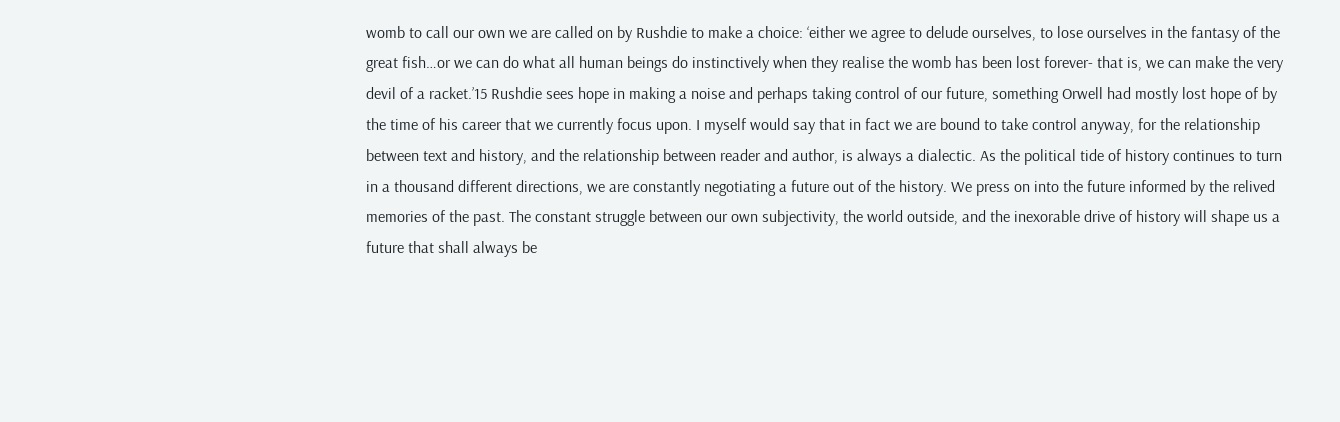womb to call our own we are called on by Rushdie to make a choice: ‘either we agree to delude ourselves, to lose ourselves in the fantasy of the great fish…or we can do what all human beings do instinctively when they realise the womb has been lost forever- that is, we can make the very devil of a racket.’15 Rushdie sees hope in making a noise and perhaps taking control of our future, something Orwell had mostly lost hope of by the time of his career that we currently focus upon. I myself would say that in fact we are bound to take control anyway, for the relationship between text and history, and the relationship between reader and author, is always a dialectic. As the political tide of history continues to turn in a thousand different directions, we are constantly negotiating a future out of the history. We press on into the future informed by the relived memories of the past. The constant struggle between our own subjectivity, the world outside, and the inexorable drive of history will shape us a future that shall always be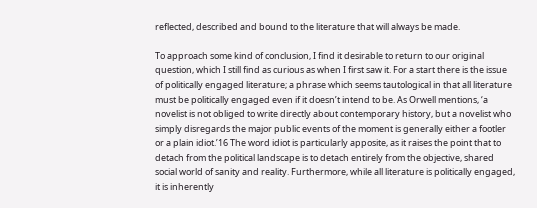reflected, described and bound to the literature that will always be made.

To approach some kind of conclusion, I find it desirable to return to our original question, which I still find as curious as when I first saw it. For a start there is the issue of politically engaged literature; a phrase which seems tautological in that all literature must be politically engaged even if it doesn’t intend to be. As Orwell mentions, ‘a novelist is not obliged to write directly about contemporary history, but a novelist who simply disregards the major public events of the moment is generally either a footler or a plain idiot.’16 The word idiot is particularly apposite, as it raises the point that to detach from the political landscape is to detach entirely from the objective, shared social world of sanity and reality. Furthermore, while all literature is politically engaged, it is inherently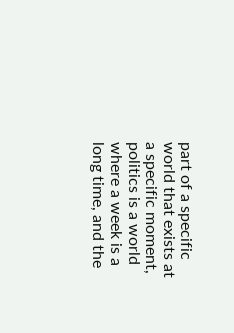part of a specific world that exists at a specific moment, politics is a world where a week is a long time, and the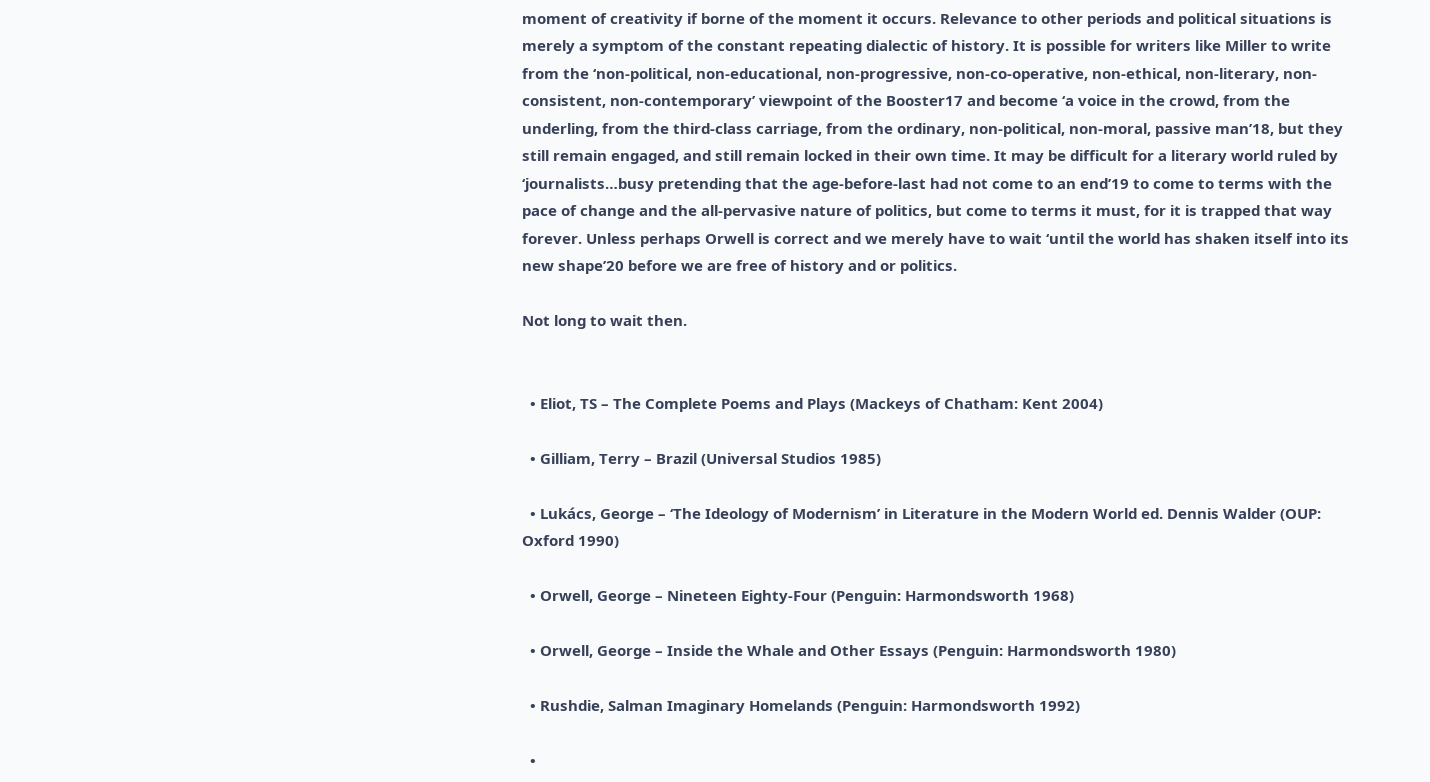moment of creativity if borne of the moment it occurs. Relevance to other periods and political situations is merely a symptom of the constant repeating dialectic of history. It is possible for writers like Miller to write from the ‘non-political, non-educational, non-progressive, non-co-operative, non-ethical, non-literary, non-consistent, non-contemporary’ viewpoint of the Booster17 and become ‘a voice in the crowd, from the underling, from the third-class carriage, from the ordinary, non-political, non-moral, passive man’18, but they still remain engaged, and still remain locked in their own time. It may be difficult for a literary world ruled by ‘journalists…busy pretending that the age-before-last had not come to an end’19 to come to terms with the pace of change and the all-pervasive nature of politics, but come to terms it must, for it is trapped that way forever. Unless perhaps Orwell is correct and we merely have to wait ‘until the world has shaken itself into its new shape’20 before we are free of history and or politics.

Not long to wait then.


  • Eliot, TS – The Complete Poems and Plays (Mackeys of Chatham: Kent 2004)

  • Gilliam, Terry – Brazil (Universal Studios 1985)

  • Lukács, George – ‘The Ideology of Modernism’ in Literature in the Modern World ed. Dennis Walder (OUP: Oxford 1990)

  • Orwell, George – Nineteen Eighty-Four (Penguin: Harmondsworth 1968)

  • Orwell, George – Inside the Whale and Other Essays (Penguin: Harmondsworth 1980)

  • Rushdie, Salman Imaginary Homelands (Penguin: Harmondsworth 1992)

  •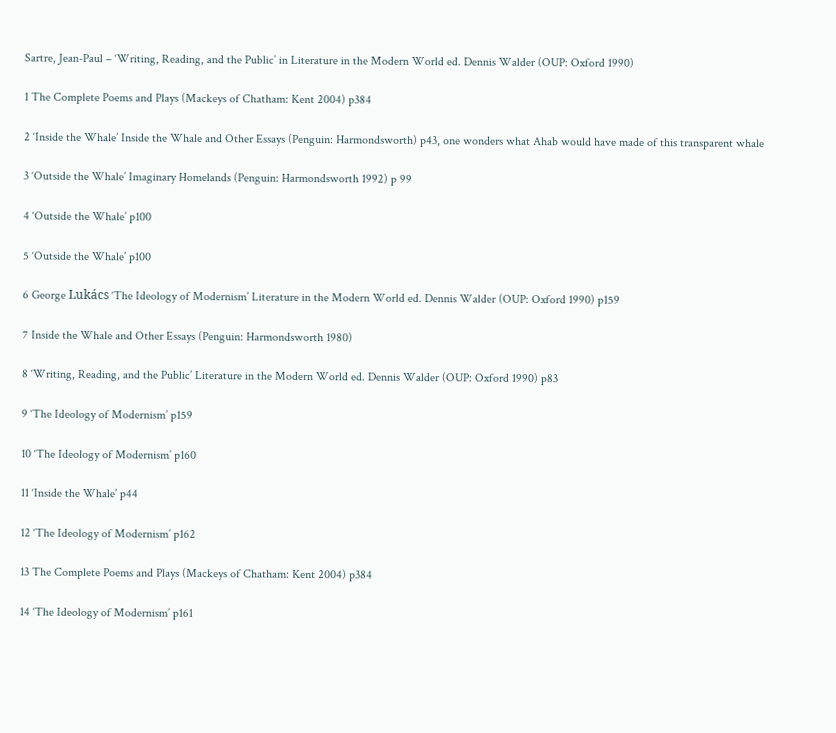Sartre, Jean-Paul – ‘Writing, Reading, and the Public’ in Literature in the Modern World ed. Dennis Walder (OUP: Oxford 1990)

1 The Complete Poems and Plays (Mackeys of Chatham: Kent 2004) p384

2 ‘Inside the Whale’ Inside the Whale and Other Essays (Penguin: Harmondsworth) p43, one wonders what Ahab would have made of this transparent whale

3 ‘Outside the Whale’ Imaginary Homelands (Penguin: Harmondsworth 1992) p 99

4 ‘Outside the Whale’ p100

5 ‘Outside the Whale’ p100

6 George Lukács ‘The Ideology of Modernism’ Literature in the Modern World ed. Dennis Walder (OUP: Oxford 1990) p159

7 Inside the Whale and Other Essays (Penguin: Harmondsworth 1980)

8 ‘Writing, Reading, and the Public’ Literature in the Modern World ed. Dennis Walder (OUP: Oxford 1990) p83

9 ‘The Ideology of Modernism’ p159

10 ‘The Ideology of Modernism’ p160

11 ‘Inside the Whale’ p44

12 ‘The Ideology of Modernism’ p162

13 The Complete Poems and Plays (Mackeys of Chatham: Kent 2004) p384

14 ‘The Ideology of Modernism’ p161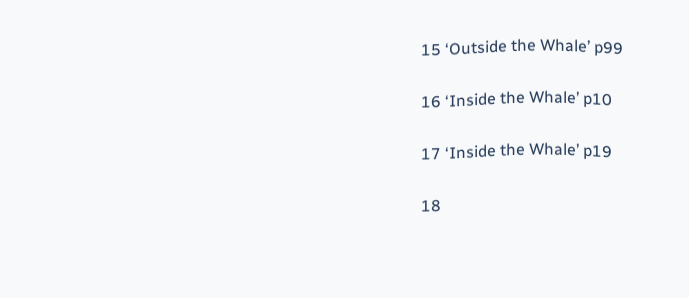15 ‘Outside the Whale’ p99

16 ‘Inside the Whale’ p10

17 ‘Inside the Whale’ p19

18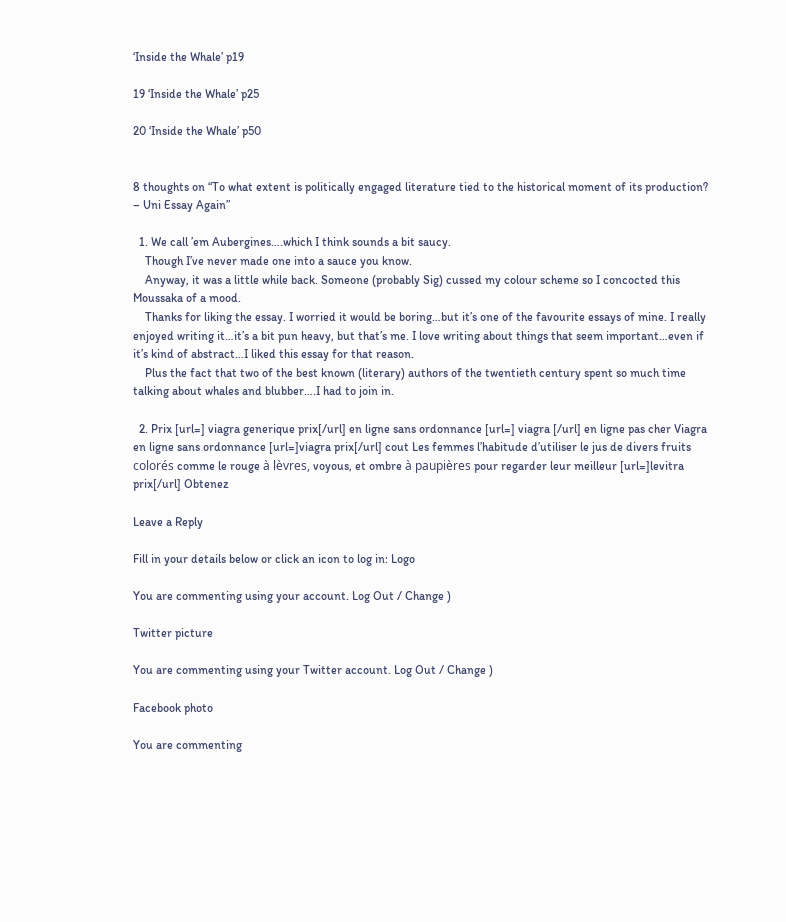‘Inside the Whale’ p19

19 ‘Inside the Whale’ p25

20 ‘Inside the Whale’ p50


8 thoughts on “To what extent is politically engaged literature tied to the historical moment of its production? – Uni Essay Again”

  1. We call ’em Aubergines….which I think sounds a bit saucy.
    Though I’ve never made one into a sauce you know.
    Anyway, it was a little while back. Someone (probably Sig) cussed my colour scheme so I concocted this Moussaka of a mood.
    Thanks for liking the essay. I worried it would be boring…but it’s one of the favourite essays of mine. I really enjoyed writing it…it’s a bit pun heavy, but that’s me. I love writing about things that seem important…even if it’s kind of abstract…I liked this essay for that reason.
    Plus the fact that two of the best known (literary) authors of the twentieth century spent so much time talking about whales and blubber….I had to join in.

  2. Prix [url=] viagra generique prix[/url] en ligne sans ordonnance [url=] viagra [/url] en ligne pas cher Viagra en ligne sans ordonnance [url=]viagra prix[/url] cout Les femmes l’habitude d’utiliser le jus de divers fruits colorés comme le rouge à lèvres, voyous, et ombre à paupières pour regarder leur meilleur [url=]levitra prix[/url] Obtenez

Leave a Reply

Fill in your details below or click an icon to log in: Logo

You are commenting using your account. Log Out / Change )

Twitter picture

You are commenting using your Twitter account. Log Out / Change )

Facebook photo

You are commenting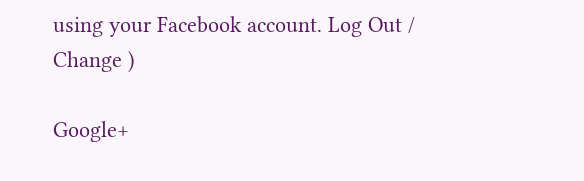using your Facebook account. Log Out / Change )

Google+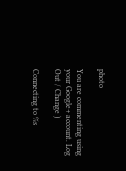photo

You are commenting using your Google+ account. Log Out / Change )

Connecting to %s